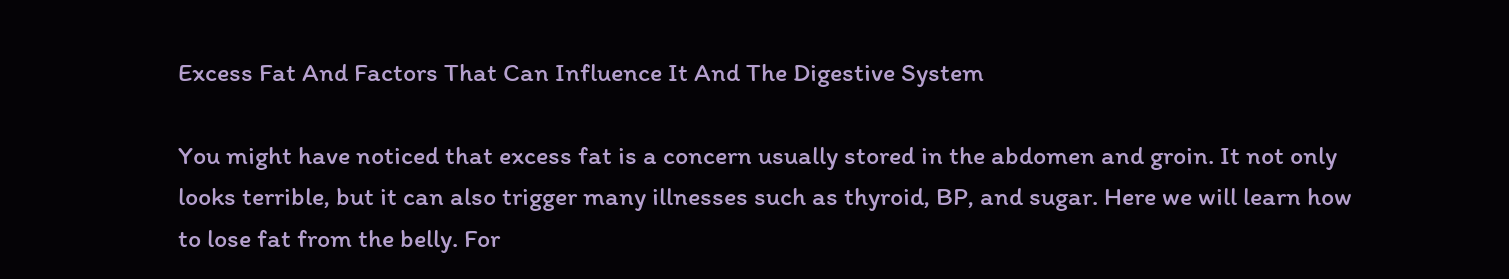Excess Fat And Factors That Can Influence It And The Digestive System

You might have noticed that excess fat is a concern usually stored in the abdomen and groin. It not only looks terrible, but it can also trigger many illnesses such as thyroid, BP, and sugar. Here we will learn how to lose fat from the belly. For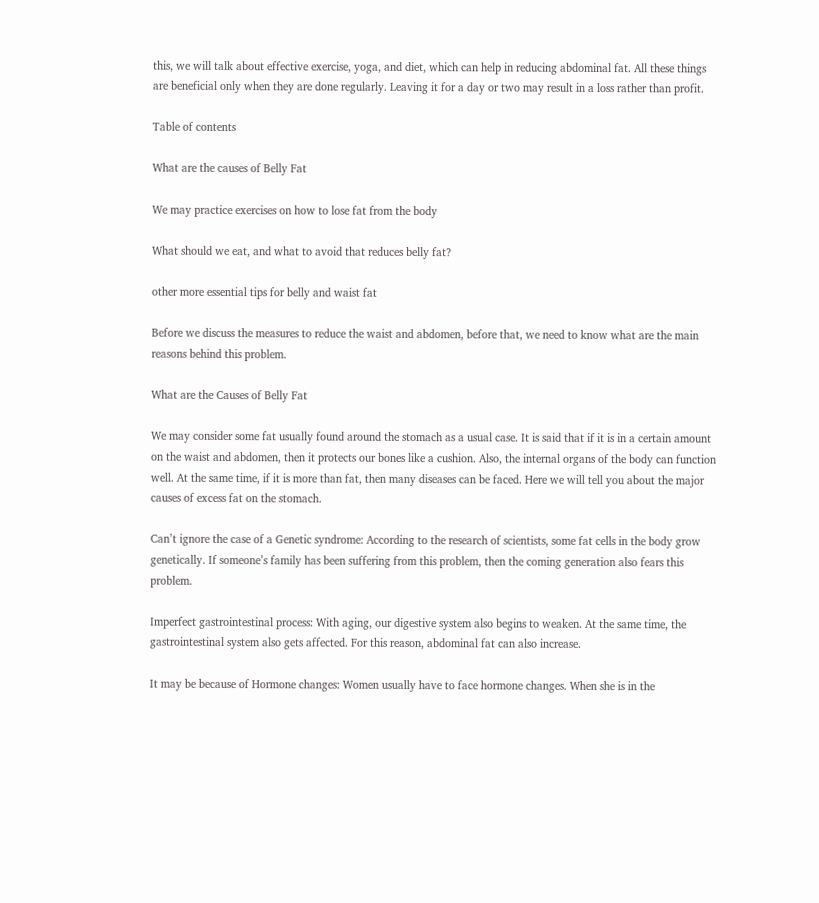this, we will talk about effective exercise, yoga, and diet, which can help in reducing abdominal fat. All these things are beneficial only when they are done regularly. Leaving it for a day or two may result in a loss rather than profit.

Table of contents

What are the causes of Belly Fat

We may practice exercises on how to lose fat from the body

What should we eat, and what to avoid that reduces belly fat?

other more essential tips for belly and waist fat

Before we discuss the measures to reduce the waist and abdomen, before that, we need to know what are the main reasons behind this problem.

What are the Causes of Belly Fat

We may consider some fat usually found around the stomach as a usual case. It is said that if it is in a certain amount on the waist and abdomen, then it protects our bones like a cushion. Also, the internal organs of the body can function well. At the same time, if it is more than fat, then many diseases can be faced. Here we will tell you about the major causes of excess fat on the stomach.

Can’t ignore the case of a Genetic syndrome: According to the research of scientists, some fat cells in the body grow genetically. If someone’s family has been suffering from this problem, then the coming generation also fears this problem.

Imperfect gastrointestinal process: With aging, our digestive system also begins to weaken. At the same time, the gastrointestinal system also gets affected. For this reason, abdominal fat can also increase.

It may be because of Hormone changes: Women usually have to face hormone changes. When she is in the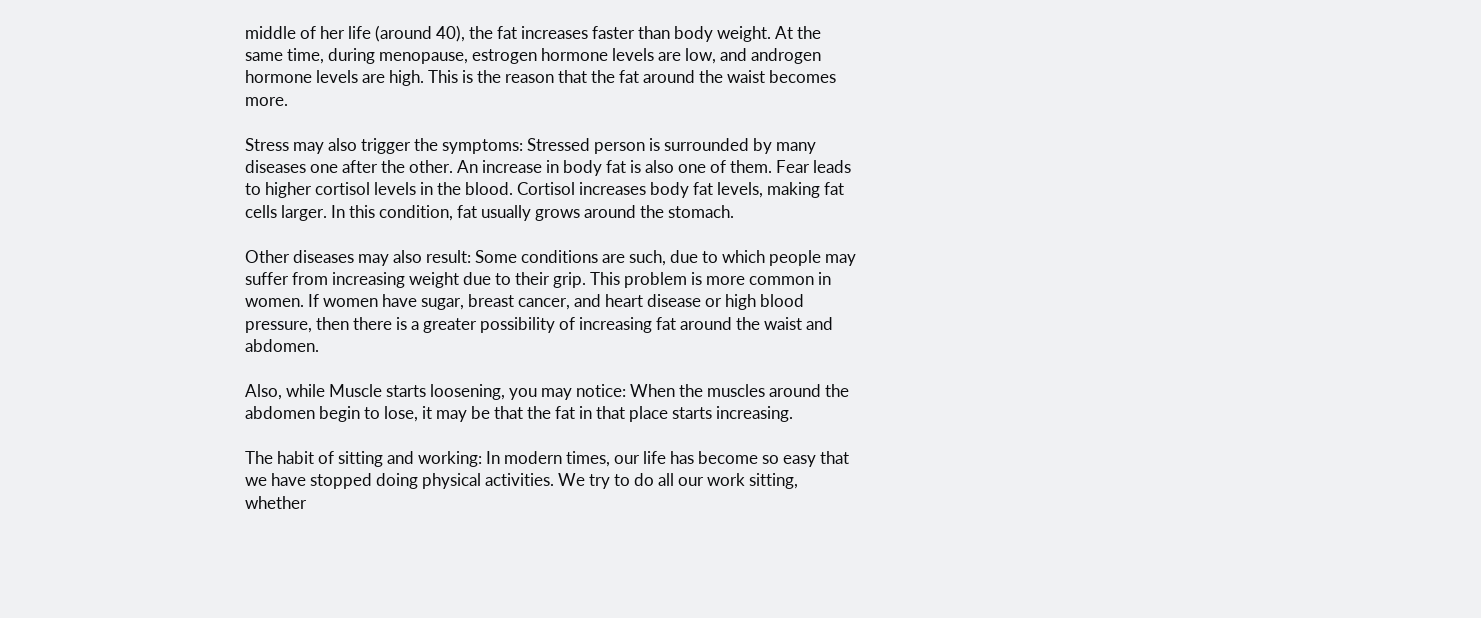middle of her life (around 40), the fat increases faster than body weight. At the same time, during menopause, estrogen hormone levels are low, and androgen hormone levels are high. This is the reason that the fat around the waist becomes more.

Stress may also trigger the symptoms: Stressed person is surrounded by many diseases one after the other. An increase in body fat is also one of them. Fear leads to higher cortisol levels in the blood. Cortisol increases body fat levels, making fat cells larger. In this condition, fat usually grows around the stomach.

Other diseases may also result: Some conditions are such, due to which people may suffer from increasing weight due to their grip. This problem is more common in women. If women have sugar, breast cancer, and heart disease or high blood pressure, then there is a greater possibility of increasing fat around the waist and abdomen.

Also, while Muscle starts loosening, you may notice: When the muscles around the abdomen begin to lose, it may be that the fat in that place starts increasing.

The habit of sitting and working: In modern times, our life has become so easy that we have stopped doing physical activities. We try to do all our work sitting, whether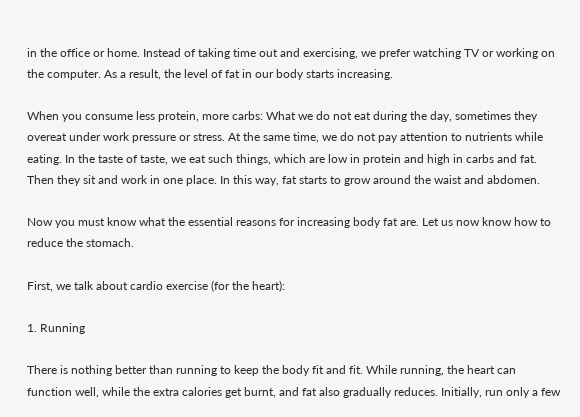in the office or home. Instead of taking time out and exercising, we prefer watching TV or working on the computer. As a result, the level of fat in our body starts increasing.

When you consume less protein, more carbs: What we do not eat during the day, sometimes they overeat under work pressure or stress. At the same time, we do not pay attention to nutrients while eating. In the taste of taste, we eat such things, which are low in protein and high in carbs and fat. Then they sit and work in one place. In this way, fat starts to grow around the waist and abdomen.

Now you must know what the essential reasons for increasing body fat are. Let us now know how to reduce the stomach.

First, we talk about cardio exercise (for the heart):

1. Running

There is nothing better than running to keep the body fit and fit. While running, the heart can function well, while the extra calories get burnt, and fat also gradually reduces. Initially, run only a few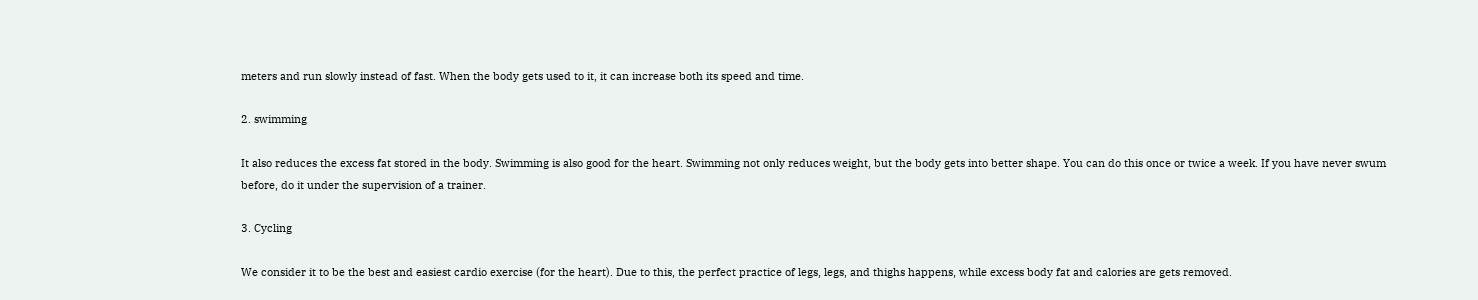meters and run slowly instead of fast. When the body gets used to it, it can increase both its speed and time.

2. swimming

It also reduces the excess fat stored in the body. Swimming is also good for the heart. Swimming not only reduces weight, but the body gets into better shape. You can do this once or twice a week. If you have never swum before, do it under the supervision of a trainer.

3. Cycling

We consider it to be the best and easiest cardio exercise (for the heart). Due to this, the perfect practice of legs, legs, and thighs happens, while excess body fat and calories are gets removed.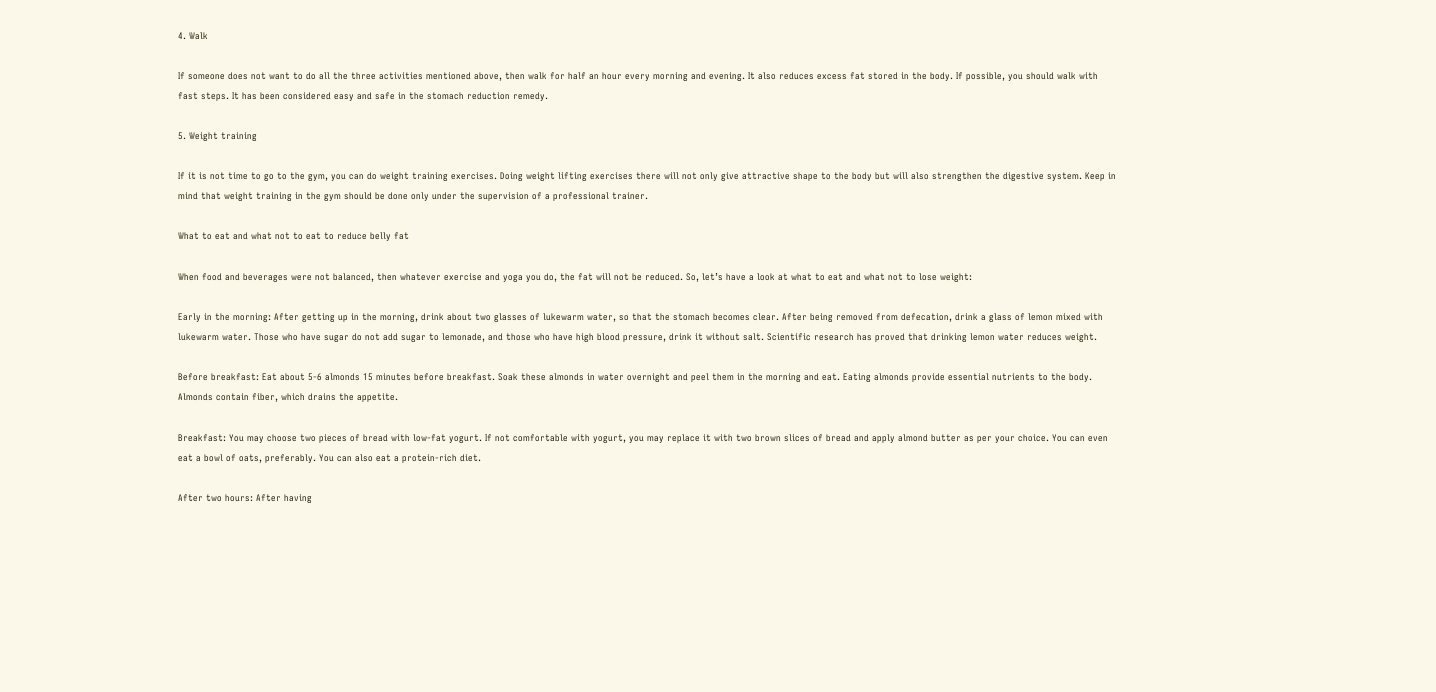4. Walk

If someone does not want to do all the three activities mentioned above, then walk for half an hour every morning and evening. It also reduces excess fat stored in the body. If possible, you should walk with fast steps. It has been considered easy and safe in the stomach reduction remedy.

5. Weight training

If it is not time to go to the gym, you can do weight training exercises. Doing weight lifting exercises there will not only give attractive shape to the body but will also strengthen the digestive system. Keep in mind that weight training in the gym should be done only under the supervision of a professional trainer.

What to eat and what not to eat to reduce belly fat

When food and beverages were not balanced, then whatever exercise and yoga you do, the fat will not be reduced. So, let’s have a look at what to eat and what not to lose weight:

Early in the morning: After getting up in the morning, drink about two glasses of lukewarm water, so that the stomach becomes clear. After being removed from defecation, drink a glass of lemon mixed with lukewarm water. Those who have sugar do not add sugar to lemonade, and those who have high blood pressure, drink it without salt. Scientific research has proved that drinking lemon water reduces weight.

Before breakfast: Eat about 5-6 almonds 15 minutes before breakfast. Soak these almonds in water overnight and peel them in the morning and eat. Eating almonds provide essential nutrients to the body. Almonds contain fiber, which drains the appetite.

Breakfast: You may choose two pieces of bread with low-fat yogurt. If not comfortable with yogurt, you may replace it with two brown slices of bread and apply almond butter as per your choice. You can even eat a bowl of oats, preferably. You can also eat a protein-rich diet.

After two hours: After having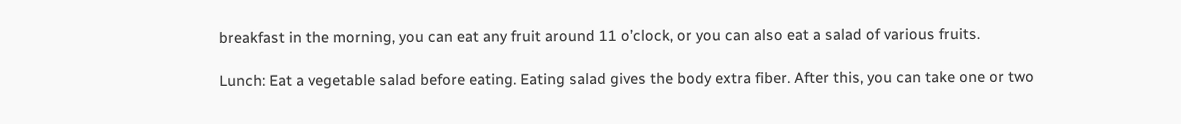breakfast in the morning, you can eat any fruit around 11 o’clock, or you can also eat a salad of various fruits.

Lunch: Eat a vegetable salad before eating. Eating salad gives the body extra fiber. After this, you can take one or two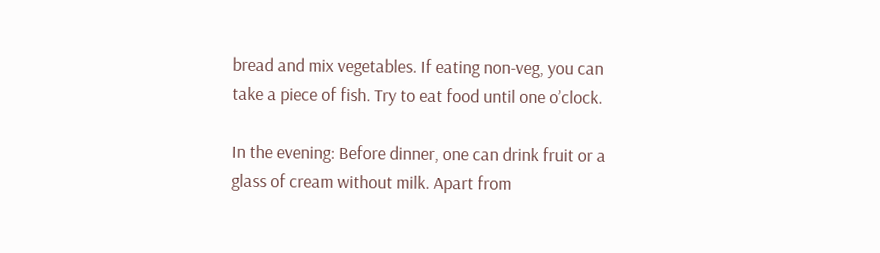bread and mix vegetables. If eating non-veg, you can take a piece of fish. Try to eat food until one o’clock.

In the evening: Before dinner, one can drink fruit or a glass of cream without milk. Apart from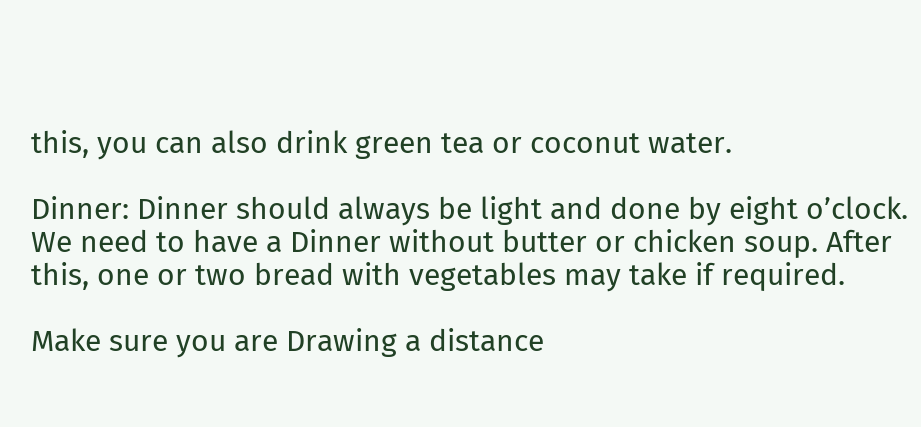this, you can also drink green tea or coconut water.

Dinner: Dinner should always be light and done by eight o’clock. We need to have a Dinner without butter or chicken soup. After this, one or two bread with vegetables may take if required.

Make sure you are Drawing a distance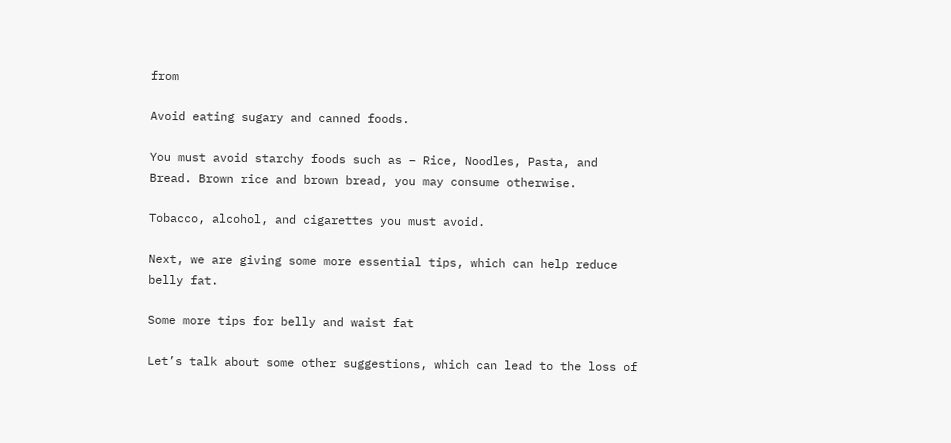from

Avoid eating sugary and canned foods.

You must avoid starchy foods such as – Rice, Noodles, Pasta, and Bread. Brown rice and brown bread, you may consume otherwise.

Tobacco, alcohol, and cigarettes you must avoid.

Next, we are giving some more essential tips, which can help reduce belly fat.

Some more tips for belly and waist fat

Let’s talk about some other suggestions, which can lead to the loss of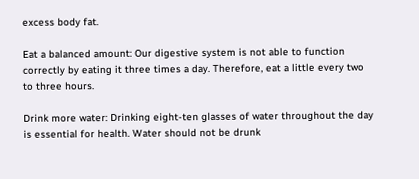excess body fat.

Eat a balanced amount: Our digestive system is not able to function correctly by eating it three times a day. Therefore, eat a little every two to three hours.

Drink more water: Drinking eight-ten glasses of water throughout the day is essential for health. Water should not be drunk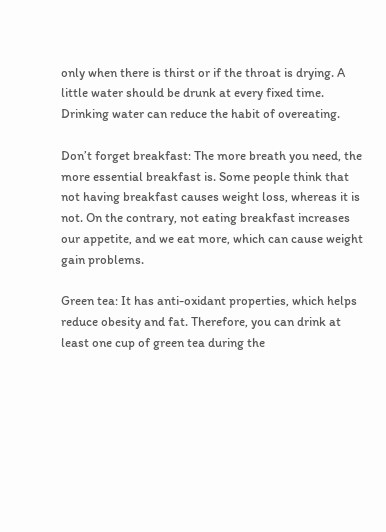only when there is thirst or if the throat is drying. A little water should be drunk at every fixed time. Drinking water can reduce the habit of overeating.

Don’t forget breakfast: The more breath you need, the more essential breakfast is. Some people think that not having breakfast causes weight loss, whereas it is not. On the contrary, not eating breakfast increases our appetite, and we eat more, which can cause weight gain problems.

Green tea: It has anti-oxidant properties, which helps reduce obesity and fat. Therefore, you can drink at least one cup of green tea during the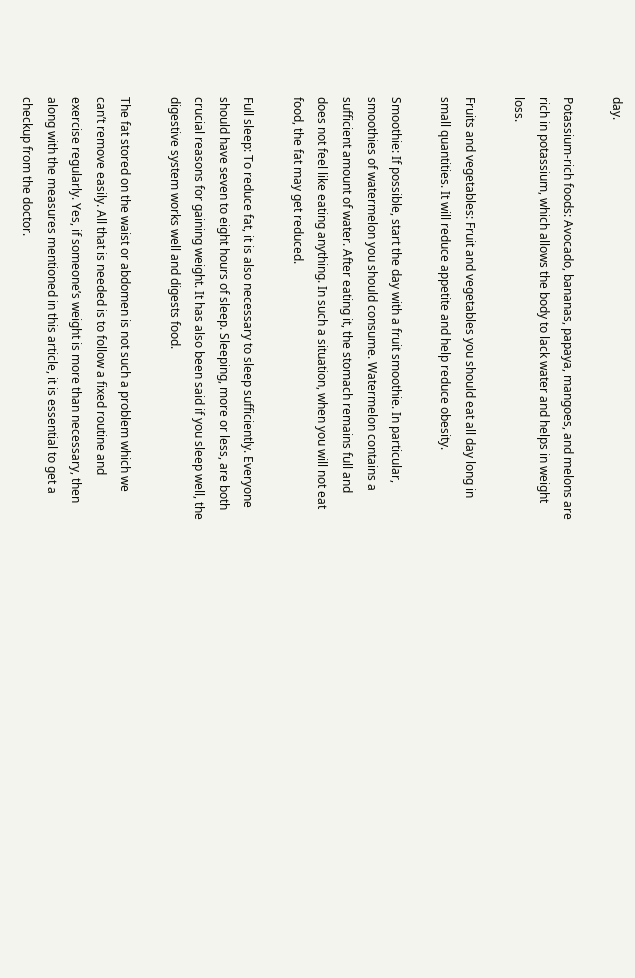day.

Potassium-rich foods: Avocado, bananas, papaya, mangoes, and melons are rich in potassium, which allows the body to lack water and helps in weight loss.

Fruits and vegetables: Fruit and vegetables you should eat all day long in small quantities. It will reduce appetite and help reduce obesity.

Smoothie: If possible, start the day with a fruit smoothie. In particular, smoothies of watermelon you should consume. Watermelon contains a sufficient amount of water. After eating it, the stomach remains full and does not feel like eating anything. In such a situation, when you will not eat food, the fat may get reduced.

Full sleep: To reduce fat, it is also necessary to sleep sufficiently. Everyone should have seven to eight hours of sleep. Sleeping, more or less, are both crucial reasons for gaining weight. It has also been said if you sleep well, the digestive system works well and digests food.

The fat stored on the waist or abdomen is not such a problem which we can’t remove easily. All that is needed is to follow a fixed routine and exercise regularly. Yes, if someone’s weight is more than necessary, then along with the measures mentioned in this article, it is essential to get a checkup from the doctor.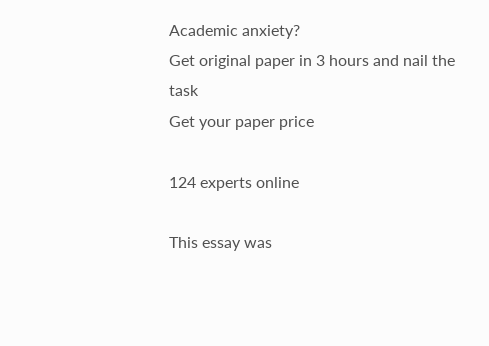Academic anxiety?
Get original paper in 3 hours and nail the task
Get your paper price

124 experts online

This essay was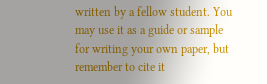written by a fellow student. You may use it as a guide or sample for writing your own paper, but remember to cite it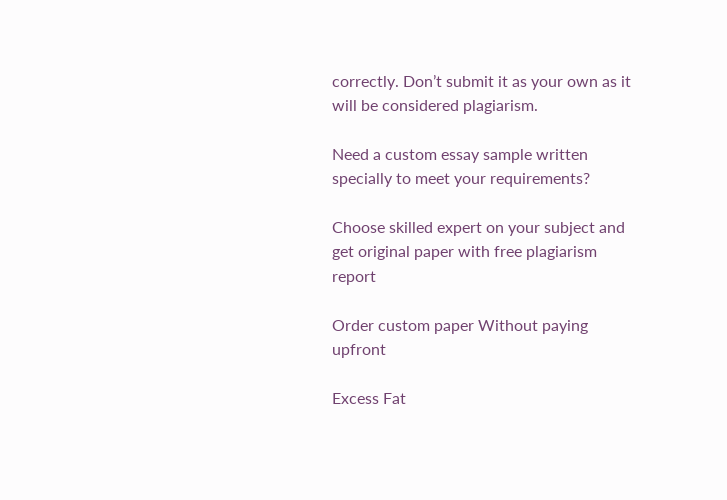correctly. Don’t submit it as your own as it will be considered plagiarism.

Need a custom essay sample written specially to meet your requirements?

Choose skilled expert on your subject and get original paper with free plagiarism report

Order custom paper Without paying upfront

Excess Fat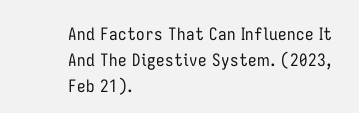And Factors That Can Influence It And The Digestive System. (2023, Feb 21).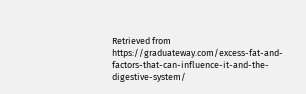Retrieved from https://graduateway.com/excess-fat-and-factors-that-can-influence-it-and-the-digestive-system/